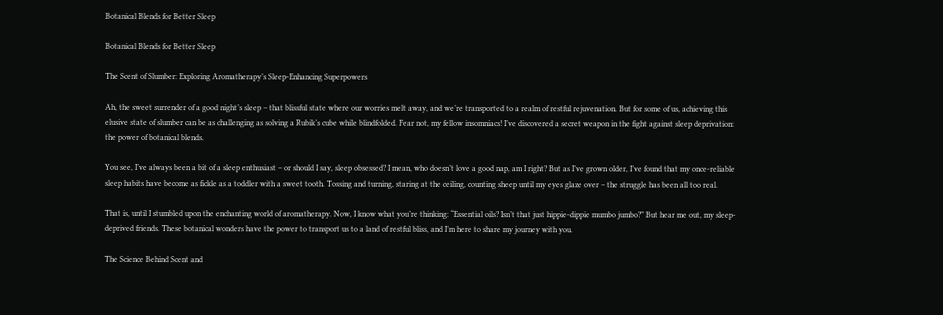Botanical Blends for Better Sleep

Botanical Blends for Better Sleep

The Scent of Slumber: Exploring Aromatherapy’s Sleep-Enhancing Superpowers

Ah, the sweet surrender of a good night’s sleep – that blissful state where our worries melt away, and we’re transported to a realm of restful rejuvenation. But for some of us, achieving this elusive state of slumber can be as challenging as solving a Rubik’s cube while blindfolded. Fear not, my fellow insomniacs! I’ve discovered a secret weapon in the fight against sleep deprivation: the power of botanical blends.

You see, I’ve always been a bit of a sleep enthusiast – or should I say, sleep obsessed? I mean, who doesn’t love a good nap, am I right? But as I’ve grown older, I’ve found that my once-reliable sleep habits have become as fickle as a toddler with a sweet tooth. Tossing and turning, staring at the ceiling, counting sheep until my eyes glaze over – the struggle has been all too real.

That is, until I stumbled upon the enchanting world of aromatherapy. Now, I know what you’re thinking: “Essential oils? Isn’t that just hippie-dippie mumbo jumbo?” But hear me out, my sleep-deprived friends. These botanical wonders have the power to transport us to a land of restful bliss, and I’m here to share my journey with you.

The Science Behind Scent and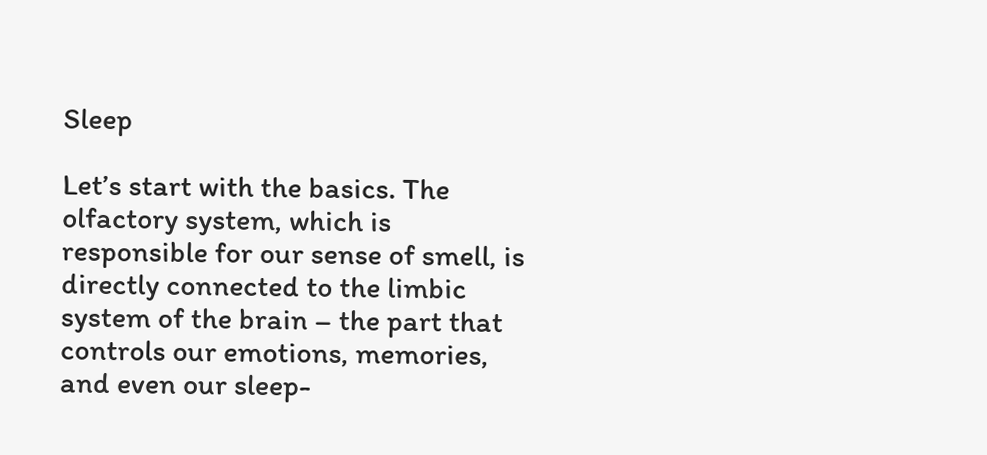Sleep

Let’s start with the basics. The olfactory system, which is responsible for our sense of smell, is directly connected to the limbic system of the brain – the part that controls our emotions, memories, and even our sleep-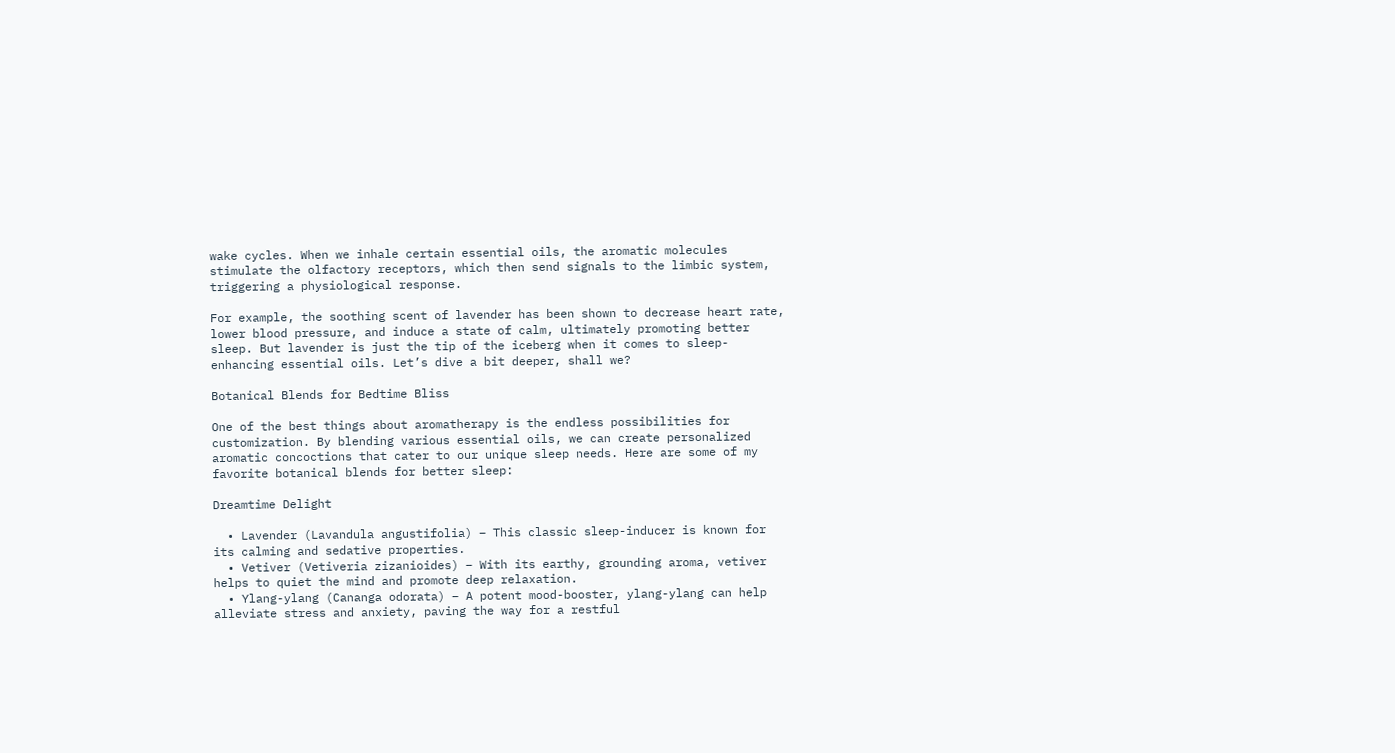wake cycles. When we inhale certain essential oils, the aromatic molecules stimulate the olfactory receptors, which then send signals to the limbic system, triggering a physiological response.

For example, the soothing scent of lavender has been shown to decrease heart rate, lower blood pressure, and induce a state of calm, ultimately promoting better sleep. But lavender is just the tip of the iceberg when it comes to sleep-enhancing essential oils. Let’s dive a bit deeper, shall we?

Botanical Blends for Bedtime Bliss

One of the best things about aromatherapy is the endless possibilities for customization. By blending various essential oils, we can create personalized aromatic concoctions that cater to our unique sleep needs. Here are some of my favorite botanical blends for better sleep:

Dreamtime Delight

  • Lavender (Lavandula angustifolia) – This classic sleep-inducer is known for its calming and sedative properties.
  • Vetiver (Vetiveria zizanioides) – With its earthy, grounding aroma, vetiver helps to quiet the mind and promote deep relaxation.
  • Ylang-ylang (Cananga odorata) – A potent mood-booster, ylang-ylang can help alleviate stress and anxiety, paving the way for a restful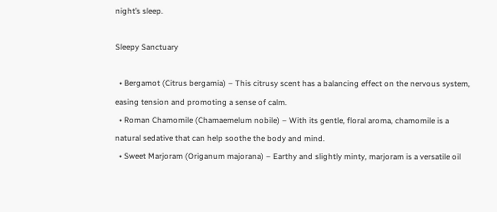night’s sleep.

Sleepy Sanctuary

  • Bergamot (Citrus bergamia) – This citrusy scent has a balancing effect on the nervous system, easing tension and promoting a sense of calm.
  • Roman Chamomile (Chamaemelum nobile) – With its gentle, floral aroma, chamomile is a natural sedative that can help soothe the body and mind.
  • Sweet Marjoram (Origanum majorana) – Earthy and slightly minty, marjoram is a versatile oil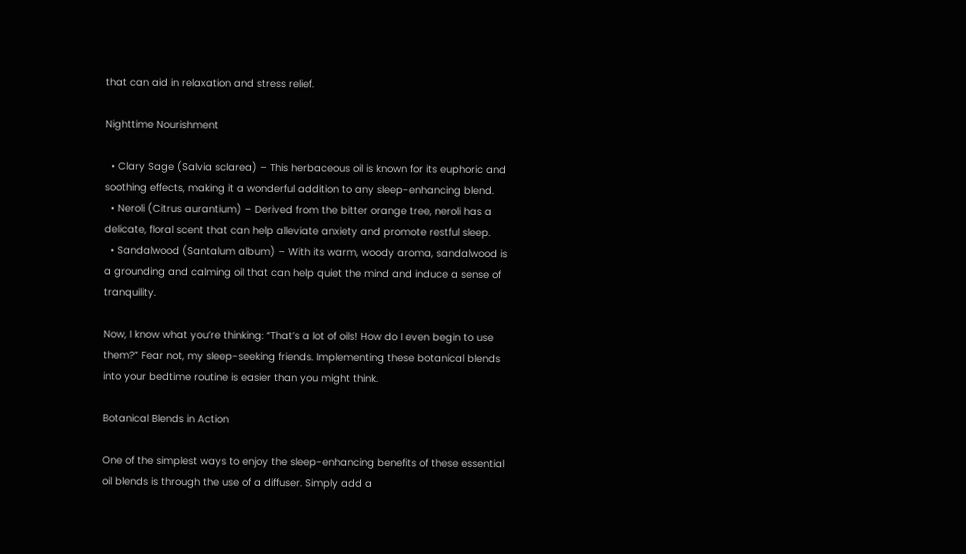that can aid in relaxation and stress relief.

Nighttime Nourishment

  • Clary Sage (Salvia sclarea) – This herbaceous oil is known for its euphoric and soothing effects, making it a wonderful addition to any sleep-enhancing blend.
  • Neroli (Citrus aurantium) – Derived from the bitter orange tree, neroli has a delicate, floral scent that can help alleviate anxiety and promote restful sleep.
  • Sandalwood (Santalum album) – With its warm, woody aroma, sandalwood is a grounding and calming oil that can help quiet the mind and induce a sense of tranquility.

Now, I know what you’re thinking: “That’s a lot of oils! How do I even begin to use them?” Fear not, my sleep-seeking friends. Implementing these botanical blends into your bedtime routine is easier than you might think.

Botanical Blends in Action

One of the simplest ways to enjoy the sleep-enhancing benefits of these essential oil blends is through the use of a diffuser. Simply add a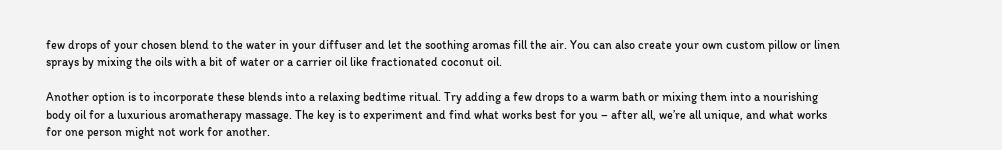few drops of your chosen blend to the water in your diffuser and let the soothing aromas fill the air. You can also create your own custom pillow or linen sprays by mixing the oils with a bit of water or a carrier oil like fractionated coconut oil.

Another option is to incorporate these blends into a relaxing bedtime ritual. Try adding a few drops to a warm bath or mixing them into a nourishing body oil for a luxurious aromatherapy massage. The key is to experiment and find what works best for you – after all, we’re all unique, and what works for one person might not work for another.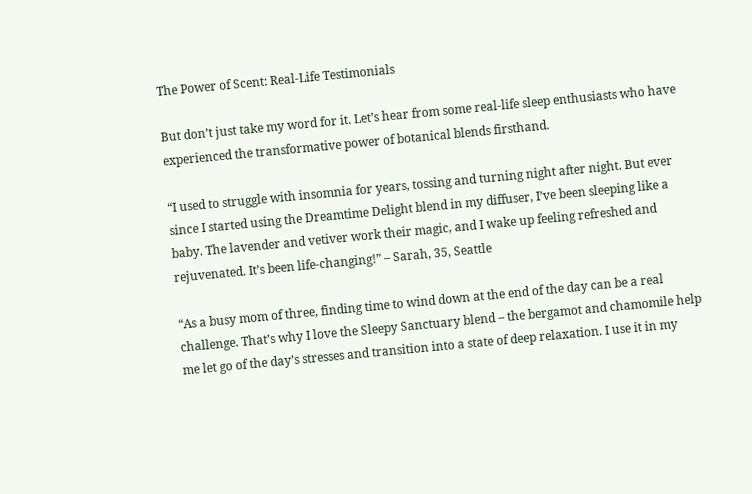The Power of Scent: Real-Life Testimonials

But don’t just take my word for it. Let’s hear from some real-life sleep enthusiasts who have experienced the transformative power of botanical blends firsthand.

“I used to struggle with insomnia for years, tossing and turning night after night. But ever since I started using the Dreamtime Delight blend in my diffuser, I’ve been sleeping like a baby. The lavender and vetiver work their magic, and I wake up feeling refreshed and rejuvenated. It’s been life-changing!” – Sarah, 35, Seattle

“As a busy mom of three, finding time to wind down at the end of the day can be a real challenge. That’s why I love the Sleepy Sanctuary blend – the bergamot and chamomile help me let go of the day’s stresses and transition into a state of deep relaxation. I use it in my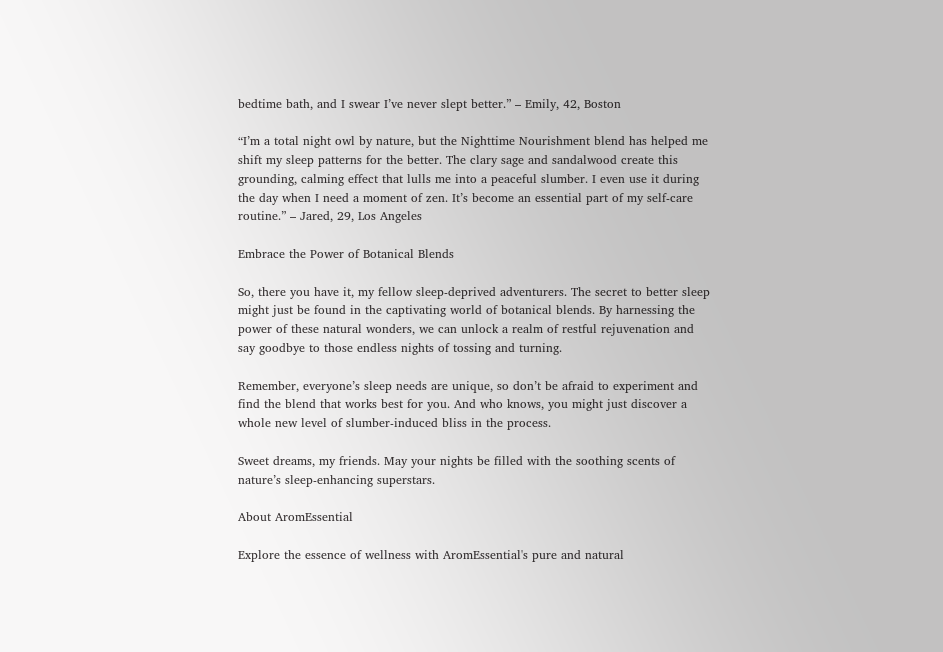bedtime bath, and I swear I’ve never slept better.” – Emily, 42, Boston

“I’m a total night owl by nature, but the Nighttime Nourishment blend has helped me shift my sleep patterns for the better. The clary sage and sandalwood create this grounding, calming effect that lulls me into a peaceful slumber. I even use it during the day when I need a moment of zen. It’s become an essential part of my self-care routine.” – Jared, 29, Los Angeles

Embrace the Power of Botanical Blends

So, there you have it, my fellow sleep-deprived adventurers. The secret to better sleep might just be found in the captivating world of botanical blends. By harnessing the power of these natural wonders, we can unlock a realm of restful rejuvenation and say goodbye to those endless nights of tossing and turning.

Remember, everyone’s sleep needs are unique, so don’t be afraid to experiment and find the blend that works best for you. And who knows, you might just discover a whole new level of slumber-induced bliss in the process.

Sweet dreams, my friends. May your nights be filled with the soothing scents of nature’s sleep-enhancing superstars.

About AromEssential

Explore the essence of wellness with AromEssential's pure and natural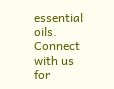essential oils. Connect with us for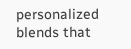personalized blends that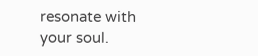resonate with your soul.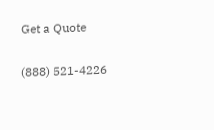Get a Quote

(888) 521-4226